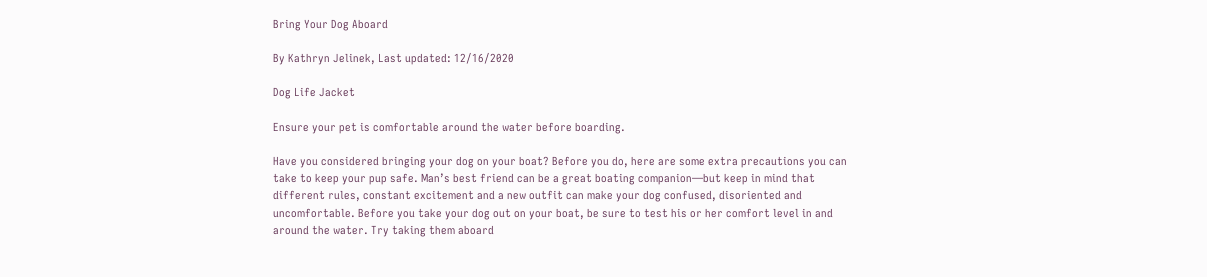Bring Your Dog Aboard

By Kathryn Jelinek, Last updated: 12/16/2020

Dog Life Jacket

Ensure your pet is comfortable around the water before boarding.

Have you considered bringing your dog on your boat? Before you do, here are some extra precautions you can take to keep your pup safe. Man’s best friend can be a great boating companion—but keep in mind that different rules, constant excitement and a new outfit can make your dog confused, disoriented and uncomfortable. Before you take your dog out on your boat, be sure to test his or her comfort level in and around the water. Try taking them aboard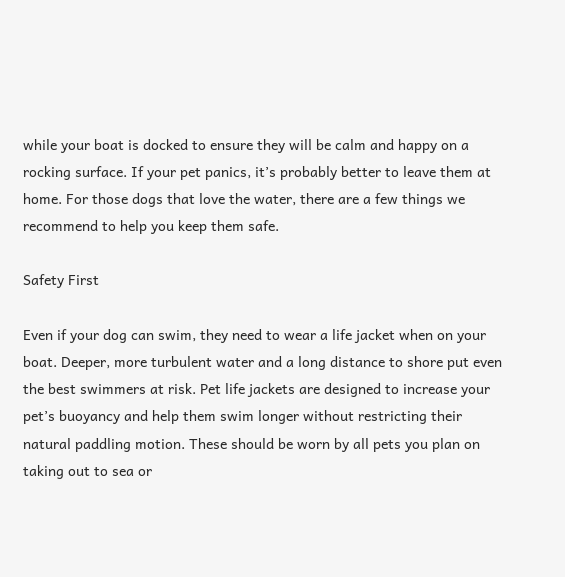while your boat is docked to ensure they will be calm and happy on a rocking surface. If your pet panics, it’s probably better to leave them at home. For those dogs that love the water, there are a few things we recommend to help you keep them safe.

Safety First

Even if your dog can swim, they need to wear a life jacket when on your boat. Deeper, more turbulent water and a long distance to shore put even the best swimmers at risk. Pet life jackets are designed to increase your pet’s buoyancy and help them swim longer without restricting their natural paddling motion. These should be worn by all pets you plan on taking out to sea or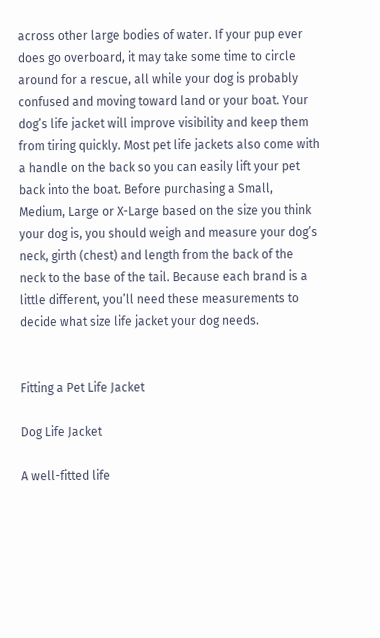across other large bodies of water. If your pup ever does go overboard, it may take some time to circle around for a rescue, all while your dog is probably confused and moving toward land or your boat. Your dog’s life jacket will improve visibility and keep them from tiring quickly. Most pet life jackets also come with a handle on the back so you can easily lift your pet back into the boat. Before purchasing a Small, Medium, Large or X-Large based on the size you think your dog is, you should weigh and measure your dog’s neck, girth (chest) and length from the back of the neck to the base of the tail. Because each brand is a little different, you’ll need these measurements to decide what size life jacket your dog needs.


Fitting a Pet Life Jacket

Dog Life Jacket

A well-fitted life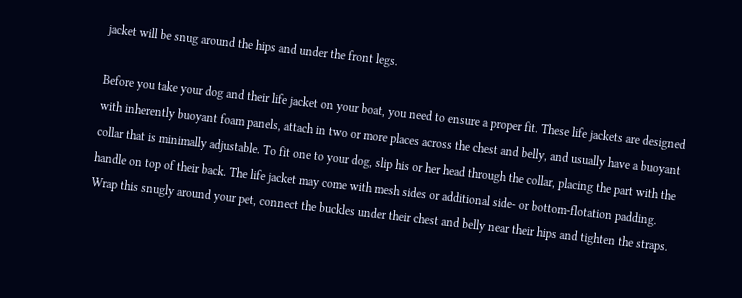jacket will be snug around the hips and under the front legs.

Before you take your dog and their life jacket on your boat, you need to ensure a proper fit. These life jackets are designed with inherently buoyant foam panels, attach in two or more places across the chest and belly, and usually have a buoyant collar that is minimally adjustable. To fit one to your dog, slip his or her head through the collar, placing the part with the handle on top of their back. The life jacket may come with mesh sides or additional side- or bottom-flotation padding. Wrap this snugly around your pet, connect the buckles under their chest and belly near their hips and tighten the straps.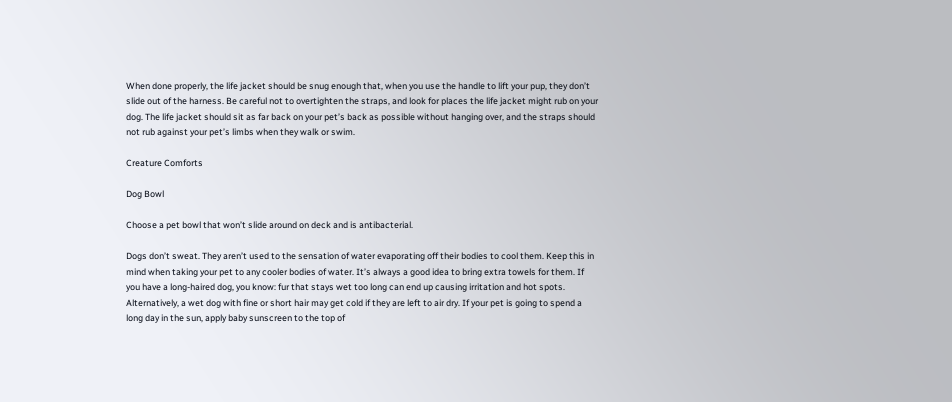When done properly, the life jacket should be snug enough that, when you use the handle to lift your pup, they don’t slide out of the harness. Be careful not to overtighten the straps, and look for places the life jacket might rub on your dog. The life jacket should sit as far back on your pet’s back as possible without hanging over, and the straps should not rub against your pet’s limbs when they walk or swim.

Creature Comforts

Dog Bowl

Choose a pet bowl that won’t slide around on deck and is antibacterial.

Dogs don’t sweat. They aren’t used to the sensation of water evaporating off their bodies to cool them. Keep this in mind when taking your pet to any cooler bodies of water. It’s always a good idea to bring extra towels for them. If you have a long-haired dog, you know: fur that stays wet too long can end up causing irritation and hot spots. Alternatively, a wet dog with fine or short hair may get cold if they are left to air dry. If your pet is going to spend a long day in the sun, apply baby sunscreen to the top of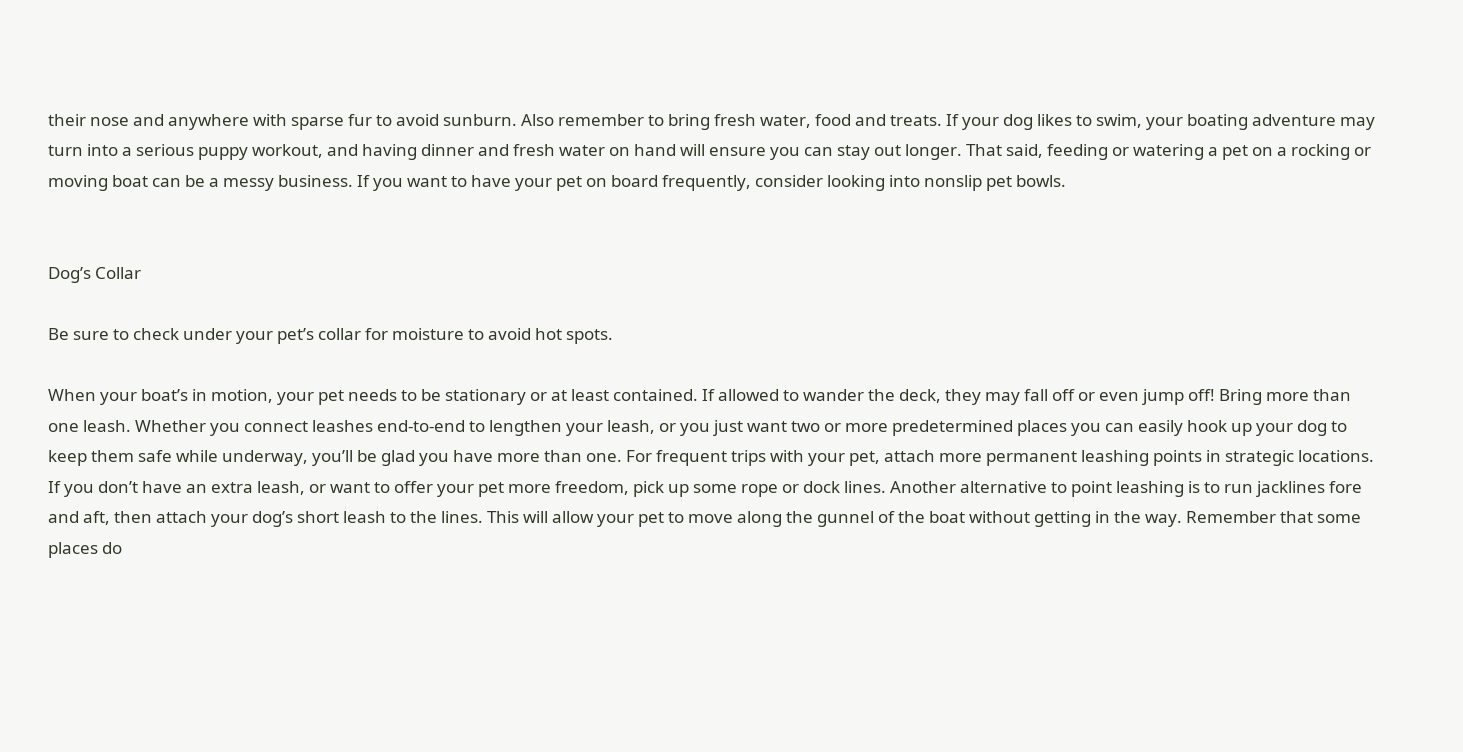their nose and anywhere with sparse fur to avoid sunburn. Also remember to bring fresh water, food and treats. If your dog likes to swim, your boating adventure may turn into a serious puppy workout, and having dinner and fresh water on hand will ensure you can stay out longer. That said, feeding or watering a pet on a rocking or moving boat can be a messy business. If you want to have your pet on board frequently, consider looking into nonslip pet bowls.


Dog’s Collar

Be sure to check under your pet’s collar for moisture to avoid hot spots.

When your boat’s in motion, your pet needs to be stationary or at least contained. If allowed to wander the deck, they may fall off or even jump off! Bring more than one leash. Whether you connect leashes end-to-end to lengthen your leash, or you just want two or more predetermined places you can easily hook up your dog to keep them safe while underway, you’ll be glad you have more than one. For frequent trips with your pet, attach more permanent leashing points in strategic locations. If you don’t have an extra leash, or want to offer your pet more freedom, pick up some rope or dock lines. Another alternative to point leashing is to run jacklines fore and aft, then attach your dog’s short leash to the lines. This will allow your pet to move along the gunnel of the boat without getting in the way. Remember that some places do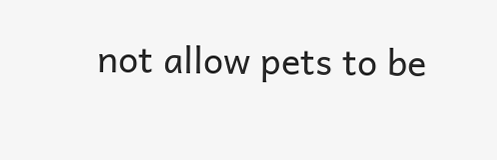not allow pets to be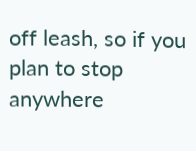off leash, so if you plan to stop anywhere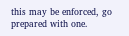this may be enforced, go prepared with one.